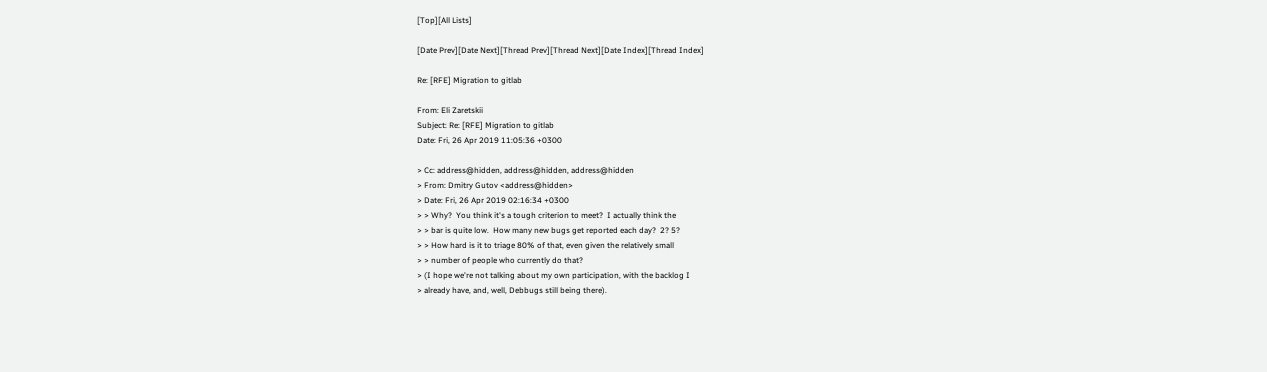[Top][All Lists]

[Date Prev][Date Next][Thread Prev][Thread Next][Date Index][Thread Index]

Re: [RFE] Migration to gitlab

From: Eli Zaretskii
Subject: Re: [RFE] Migration to gitlab
Date: Fri, 26 Apr 2019 11:05:36 +0300

> Cc: address@hidden, address@hidden, address@hidden
> From: Dmitry Gutov <address@hidden>
> Date: Fri, 26 Apr 2019 02:16:34 +0300
> > Why?  You think it's a tough criterion to meet?  I actually think the
> > bar is quite low.  How many new bugs get reported each day?  2? 5?
> > How hard is it to triage 80% of that, even given the relatively small
> > number of people who currently do that?
> (I hope we're not talking about my own participation, with the backlog I
> already have, and, well, Debbugs still being there).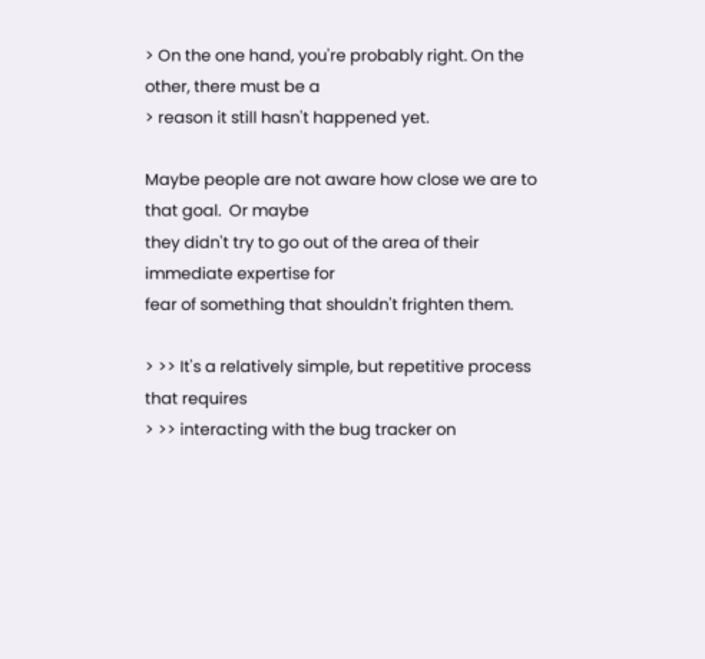> On the one hand, you're probably right. On the other, there must be a
> reason it still hasn't happened yet.

Maybe people are not aware how close we are to that goal.  Or maybe
they didn't try to go out of the area of their immediate expertise for
fear of something that shouldn't frighten them.

> >> It's a relatively simple, but repetitive process that requires
> >> interacting with the bug tracker on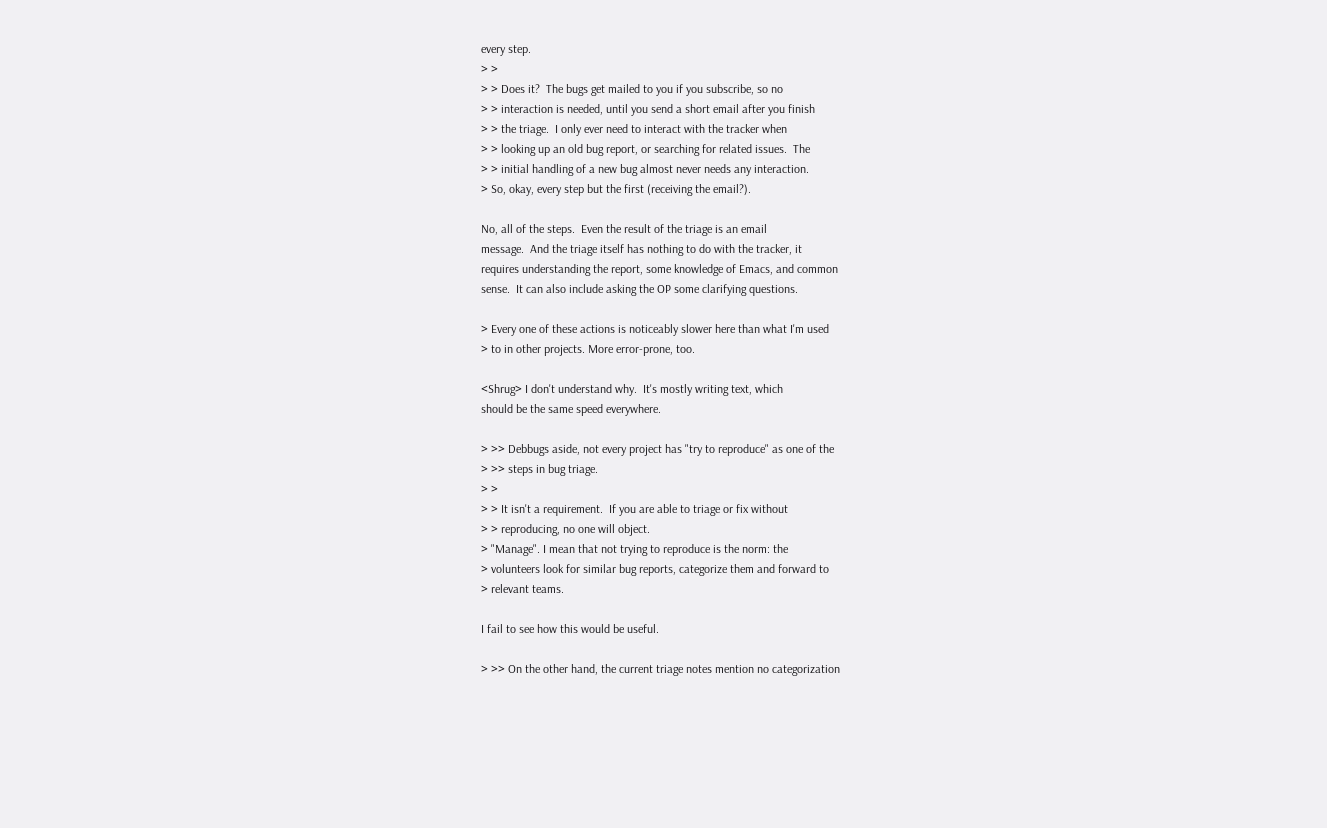every step.
> >
> > Does it?  The bugs get mailed to you if you subscribe, so no
> > interaction is needed, until you send a short email after you finish
> > the triage.  I only ever need to interact with the tracker when
> > looking up an old bug report, or searching for related issues.  The
> > initial handling of a new bug almost never needs any interaction.
> So, okay, every step but the first (receiving the email?).

No, all of the steps.  Even the result of the triage is an email
message.  And the triage itself has nothing to do with the tracker, it
requires understanding the report, some knowledge of Emacs, and common
sense.  It can also include asking the OP some clarifying questions.

> Every one of these actions is noticeably slower here than what I'm used
> to in other projects. More error-prone, too.

<Shrug> I don't understand why.  It's mostly writing text, which
should be the same speed everywhere.

> >> Debbugs aside, not every project has "try to reproduce" as one of the
> >> steps in bug triage.
> >
> > It isn't a requirement.  If you are able to triage or fix without
> > reproducing, no one will object.
> "Manage". I mean that not trying to reproduce is the norm: the
> volunteers look for similar bug reports, categorize them and forward to
> relevant teams.

I fail to see how this would be useful.

> >> On the other hand, the current triage notes mention no categorization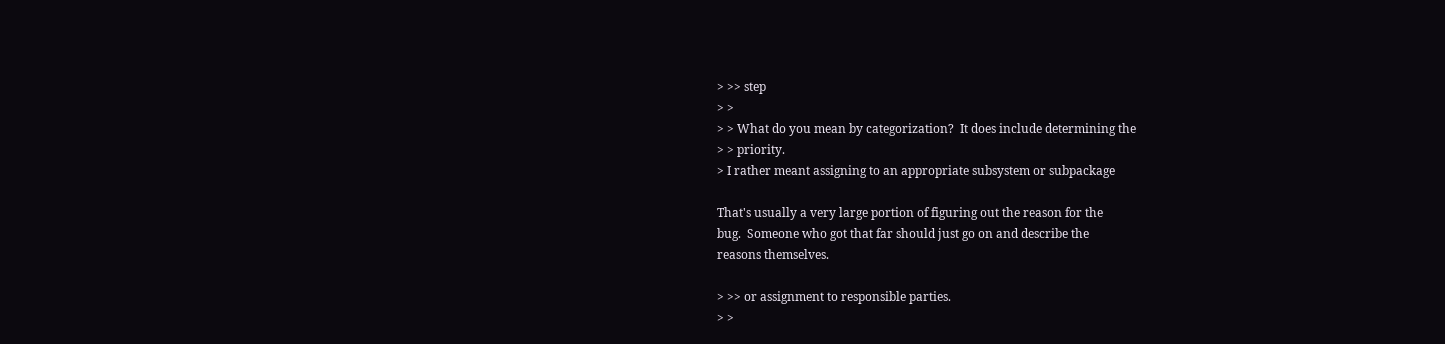> >> step
> >
> > What do you mean by categorization?  It does include determining the
> > priority.
> I rather meant assigning to an appropriate subsystem or subpackage

That's usually a very large portion of figuring out the reason for the
bug.  Someone who got that far should just go on and describe the
reasons themselves.

> >> or assignment to responsible parties.
> >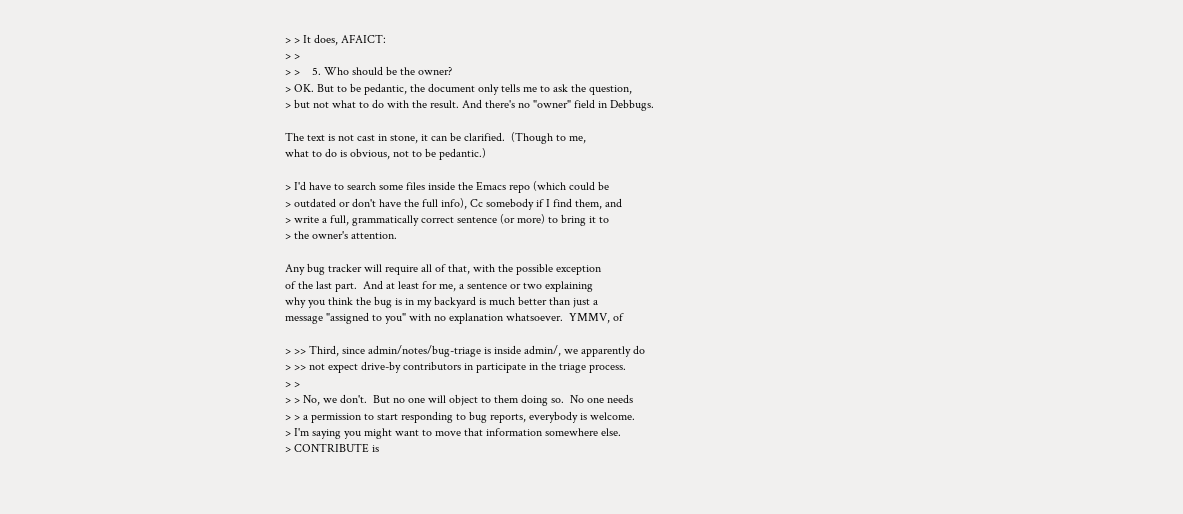> > It does, AFAICT:
> >
> >    5. Who should be the owner?
> OK. But to be pedantic, the document only tells me to ask the question,
> but not what to do with the result. And there's no "owner" field in Debbugs.

The text is not cast in stone, it can be clarified.  (Though to me,
what to do is obvious, not to be pedantic.)

> I'd have to search some files inside the Emacs repo (which could be
> outdated or don't have the full info), Cc somebody if I find them, and
> write a full, grammatically correct sentence (or more) to bring it to
> the owner's attention.

Any bug tracker will require all of that, with the possible exception
of the last part.  And at least for me, a sentence or two explaining
why you think the bug is in my backyard is much better than just a
message "assigned to you" with no explanation whatsoever.  YMMV, of

> >> Third, since admin/notes/bug-triage is inside admin/, we apparently do
> >> not expect drive-by contributors in participate in the triage process.
> >
> > No, we don't.  But no one will object to them doing so.  No one needs
> > a permission to start responding to bug reports, everybody is welcome.
> I'm saying you might want to move that information somewhere else.
> CONTRIBUTE is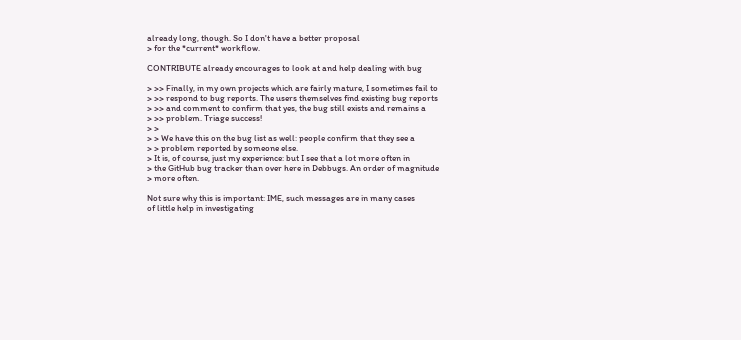already long, though. So I don't have a better proposal
> for the *current* workflow.

CONTRIBUTE already encourages to look at and help dealing with bug

> >> Finally, in my own projects which are fairly mature, I sometimes fail to
> >> respond to bug reports. The users themselves find existing bug reports
> >> and comment to confirm that yes, the bug still exists and remains a
> >> problem. Triage success!
> >
> > We have this on the bug list as well: people confirm that they see a
> > problem reported by someone else.
> It is, of course, just my experience: but I see that a lot more often in
> the GitHub bug tracker than over here in Debbugs. An order of magnitude
> more often.

Not sure why this is important: IME, such messages are in many cases
of little help in investigating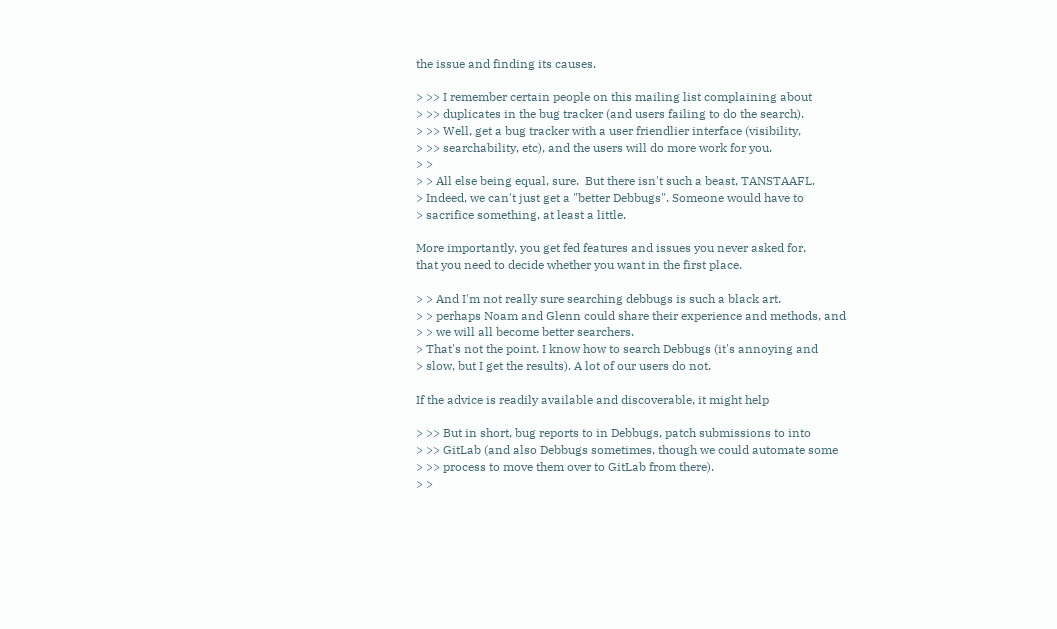the issue and finding its causes.

> >> I remember certain people on this mailing list complaining about
> >> duplicates in the bug tracker (and users failing to do the search).
> >> Well, get a bug tracker with a user friendlier interface (visibility,
> >> searchability, etc), and the users will do more work for you.
> >
> > All else being equal, sure.  But there isn't such a beast, TANSTAAFL.
> Indeed, we can't just get a "better Debbugs". Someone would have to
> sacrifice something, at least a little.

More importantly, you get fed features and issues you never asked for,
that you need to decide whether you want in the first place.

> > And I'm not really sure searching debbugs is such a black art.
> > perhaps Noam and Glenn could share their experience and methods, and
> > we will all become better searchers.
> That's not the point. I know how to search Debbugs (it's annoying and
> slow, but I get the results). A lot of our users do not.

If the advice is readily available and discoverable, it might help

> >> But in short, bug reports to in Debbugs, patch submissions to into
> >> GitLab (and also Debbugs sometimes, though we could automate some
> >> process to move them over to GitLab from there).
> >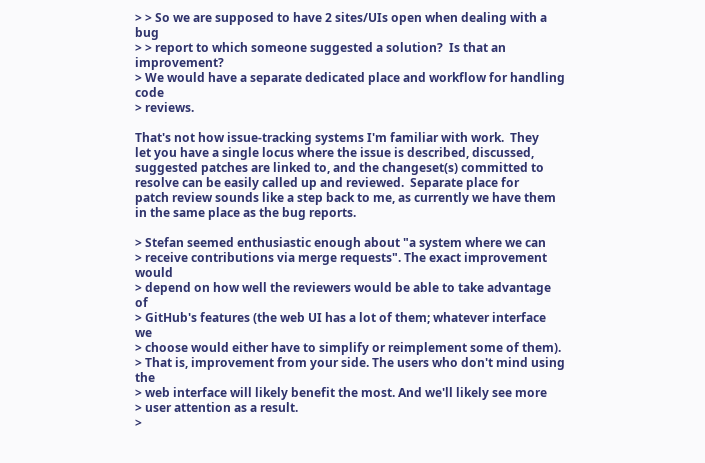> > So we are supposed to have 2 sites/UIs open when dealing with a bug
> > report to which someone suggested a solution?  Is that an improvement?
> We would have a separate dedicated place and workflow for handling code
> reviews.

That's not how issue-tracking systems I'm familiar with work.  They
let you have a single locus where the issue is described, discussed,
suggested patches are linked to, and the changeset(s) committed to
resolve can be easily called up and reviewed.  Separate place for
patch review sounds like a step back to me, as currently we have them
in the same place as the bug reports.

> Stefan seemed enthusiastic enough about "a system where we can
> receive contributions via merge requests". The exact improvement would
> depend on how well the reviewers would be able to take advantage of
> GitHub's features (the web UI has a lot of them; whatever interface we
> choose would either have to simplify or reimplement some of them).
> That is, improvement from your side. The users who don't mind using the
> web interface will likely benefit the most. And we'll likely see more
> user attention as a result.
>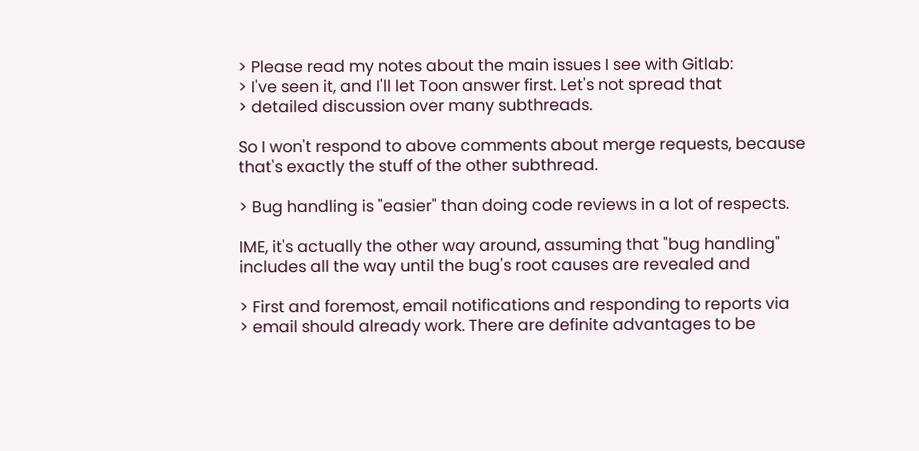> Please read my notes about the main issues I see with Gitlab:
> I've seen it, and I'll let Toon answer first. Let's not spread that
> detailed discussion over many subthreads.

So I won't respond to above comments about merge requests, because
that's exactly the stuff of the other subthread.

> Bug handling is "easier" than doing code reviews in a lot of respects.

IME, it's actually the other way around, assuming that "bug handling"
includes all the way until the bug's root causes are revealed and

> First and foremost, email notifications and responding to reports via
> email should already work. There are definite advantages to be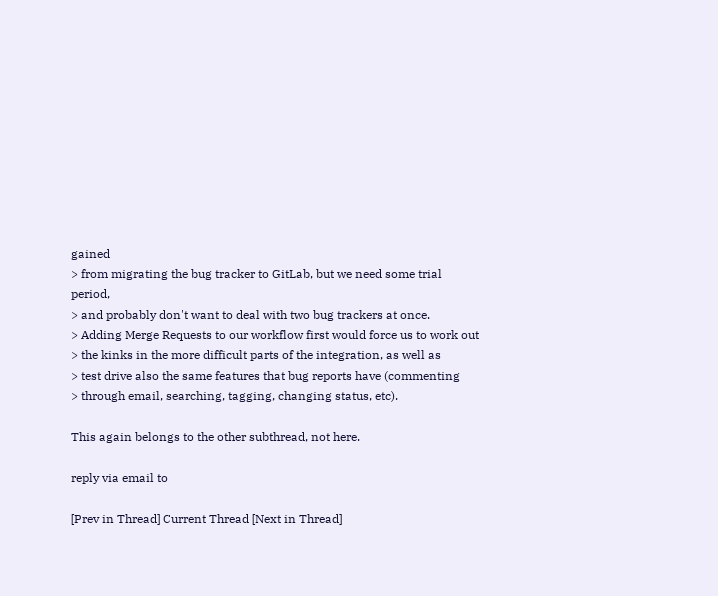gained
> from migrating the bug tracker to GitLab, but we need some trial period,
> and probably don't want to deal with two bug trackers at once.
> Adding Merge Requests to our workflow first would force us to work out
> the kinks in the more difficult parts of the integration, as well as
> test drive also the same features that bug reports have (commenting
> through email, searching, tagging, changing status, etc).

This again belongs to the other subthread, not here.

reply via email to

[Prev in Thread] Current Thread [Next in Thread]